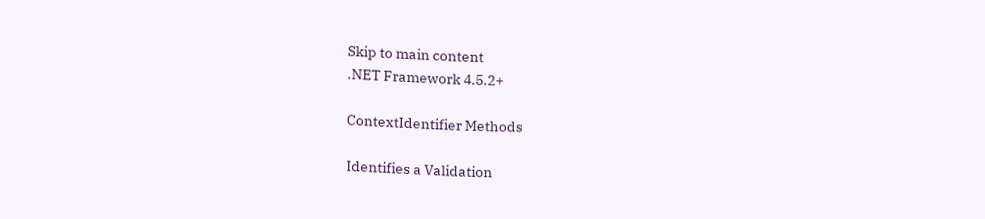Skip to main content
.NET Framework 4.5.2+

ContextIdentifier Methods

Identifies a Validation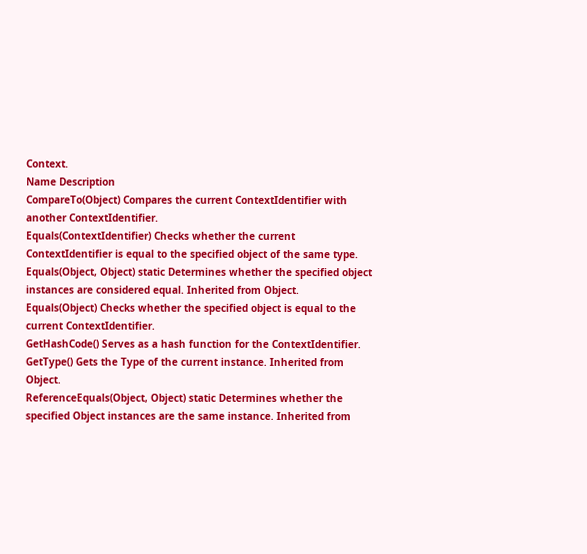Context.
Name Description
CompareTo(Object) Compares the current ContextIdentifier with another ContextIdentifier.
Equals(ContextIdentifier) Checks whether the current ContextIdentifier is equal to the specified object of the same type.
Equals(Object, Object) static Determines whether the specified object instances are considered equal. Inherited from Object.
Equals(Object) Checks whether the specified object is equal to the current ContextIdentifier.
GetHashCode() Serves as a hash function for the ContextIdentifier.
GetType() Gets the Type of the current instance. Inherited from Object.
ReferenceEquals(Object, Object) static Determines whether the specified Object instances are the same instance. Inherited from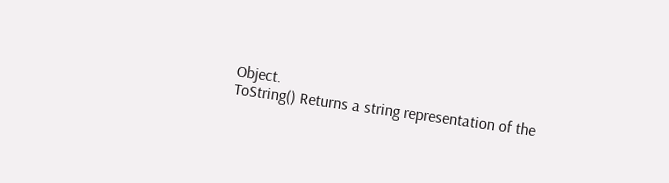Object.
ToString() Returns a string representation of the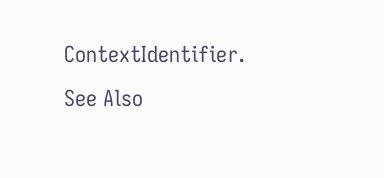ContextIdentifier.
See Also